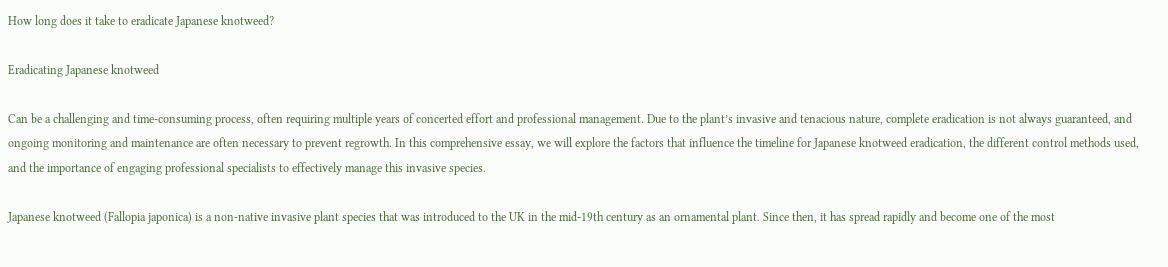How long does it take to eradicate Japanese knotweed?

Eradicating Japanese knotweed

Can be a challenging and time-consuming process, often requiring multiple years of concerted effort and professional management. Due to the plant’s invasive and tenacious nature, complete eradication is not always guaranteed, and ongoing monitoring and maintenance are often necessary to prevent regrowth. In this comprehensive essay, we will explore the factors that influence the timeline for Japanese knotweed eradication, the different control methods used, and the importance of engaging professional specialists to effectively manage this invasive species.

Japanese knotweed (Fallopia japonica) is a non-native invasive plant species that was introduced to the UK in the mid-19th century as an ornamental plant. Since then, it has spread rapidly and become one of the most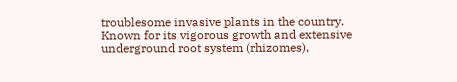troublesome invasive plants in the country. Known for its vigorous growth and extensive underground root system (rhizomes),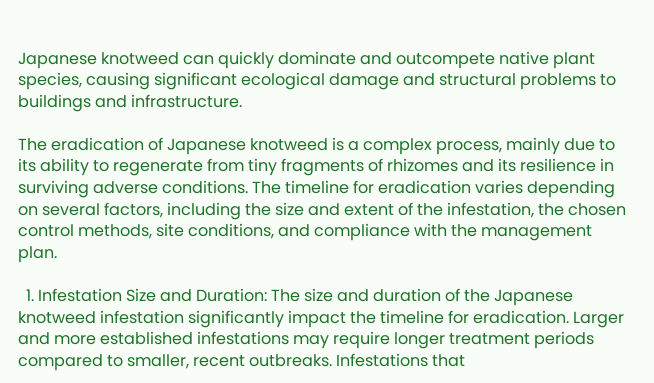Japanese knotweed can quickly dominate and outcompete native plant species, causing significant ecological damage and structural problems to buildings and infrastructure.

The eradication of Japanese knotweed is a complex process, mainly due to its ability to regenerate from tiny fragments of rhizomes and its resilience in surviving adverse conditions. The timeline for eradication varies depending on several factors, including the size and extent of the infestation, the chosen control methods, site conditions, and compliance with the management plan.

  1. Infestation Size and Duration: The size and duration of the Japanese knotweed infestation significantly impact the timeline for eradication. Larger and more established infestations may require longer treatment periods compared to smaller, recent outbreaks. Infestations that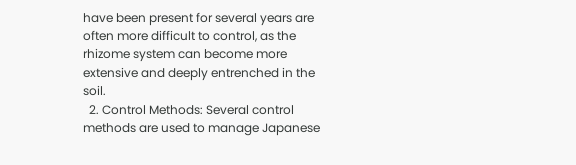have been present for several years are often more difficult to control, as the rhizome system can become more extensive and deeply entrenched in the soil.
  2. Control Methods: Several control methods are used to manage Japanese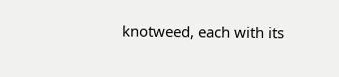knotweed, each with its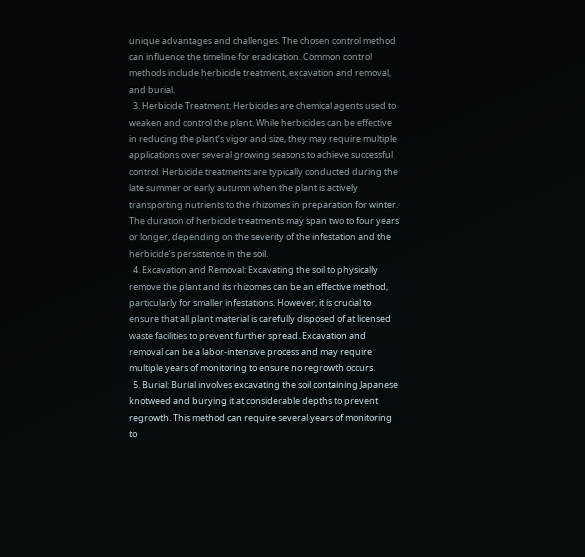unique advantages and challenges. The chosen control method can influence the timeline for eradication. Common control methods include herbicide treatment, excavation and removal, and burial.
  3. Herbicide Treatment: Herbicides are chemical agents used to weaken and control the plant. While herbicides can be effective in reducing the plant’s vigor and size, they may require multiple applications over several growing seasons to achieve successful control. Herbicide treatments are typically conducted during the late summer or early autumn when the plant is actively transporting nutrients to the rhizomes in preparation for winter. The duration of herbicide treatments may span two to four years or longer, depending on the severity of the infestation and the herbicide’s persistence in the soil.
  4. Excavation and Removal: Excavating the soil to physically remove the plant and its rhizomes can be an effective method, particularly for smaller infestations. However, it is crucial to ensure that all plant material is carefully disposed of at licensed waste facilities to prevent further spread. Excavation and removal can be a labor-intensive process and may require multiple years of monitoring to ensure no regrowth occurs.
  5. Burial: Burial involves excavating the soil containing Japanese knotweed and burying it at considerable depths to prevent regrowth. This method can require several years of monitoring to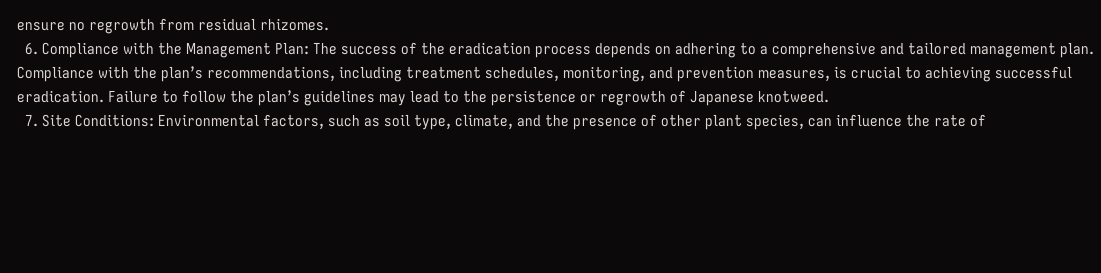ensure no regrowth from residual rhizomes.
  6. Compliance with the Management Plan: The success of the eradication process depends on adhering to a comprehensive and tailored management plan. Compliance with the plan’s recommendations, including treatment schedules, monitoring, and prevention measures, is crucial to achieving successful eradication. Failure to follow the plan’s guidelines may lead to the persistence or regrowth of Japanese knotweed.
  7. Site Conditions: Environmental factors, such as soil type, climate, and the presence of other plant species, can influence the rate of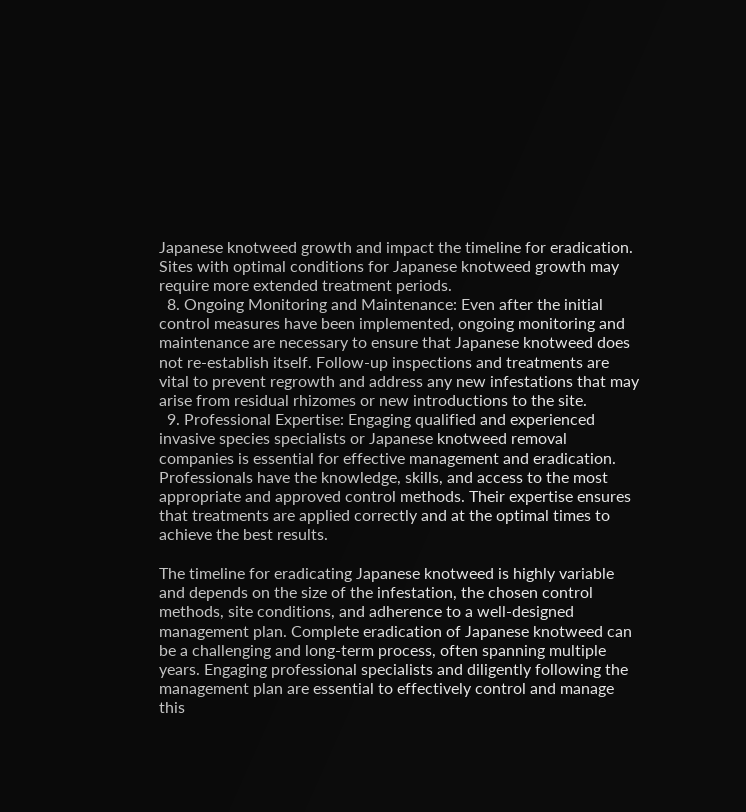Japanese knotweed growth and impact the timeline for eradication. Sites with optimal conditions for Japanese knotweed growth may require more extended treatment periods.
  8. Ongoing Monitoring and Maintenance: Even after the initial control measures have been implemented, ongoing monitoring and maintenance are necessary to ensure that Japanese knotweed does not re-establish itself. Follow-up inspections and treatments are vital to prevent regrowth and address any new infestations that may arise from residual rhizomes or new introductions to the site.
  9. Professional Expertise: Engaging qualified and experienced invasive species specialists or Japanese knotweed removal companies is essential for effective management and eradication. Professionals have the knowledge, skills, and access to the most appropriate and approved control methods. Their expertise ensures that treatments are applied correctly and at the optimal times to achieve the best results.

The timeline for eradicating Japanese knotweed is highly variable and depends on the size of the infestation, the chosen control methods, site conditions, and adherence to a well-designed management plan. Complete eradication of Japanese knotweed can be a challenging and long-term process, often spanning multiple years. Engaging professional specialists and diligently following the management plan are essential to effectively control and manage this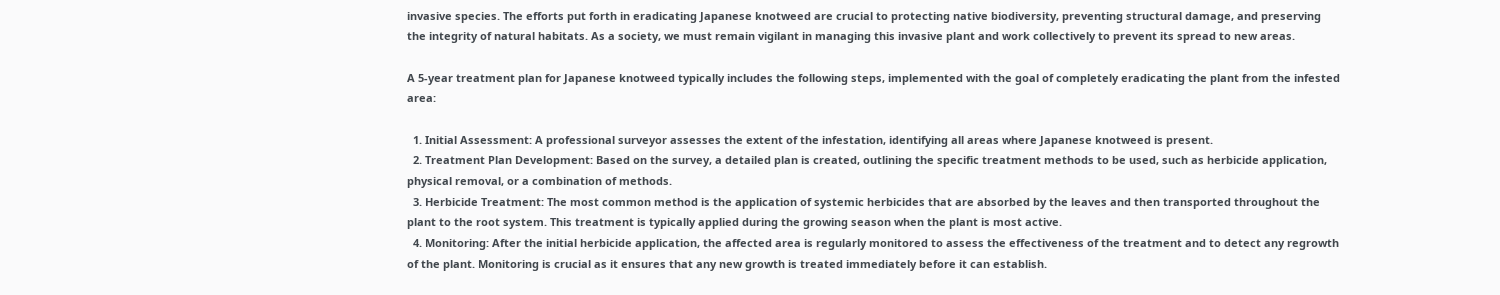invasive species. The efforts put forth in eradicating Japanese knotweed are crucial to protecting native biodiversity, preventing structural damage, and preserving the integrity of natural habitats. As a society, we must remain vigilant in managing this invasive plant and work collectively to prevent its spread to new areas.

A 5-year treatment plan for Japanese knotweed typically includes the following steps, implemented with the goal of completely eradicating the plant from the infested area:

  1. Initial Assessment: A professional surveyor assesses the extent of the infestation, identifying all areas where Japanese knotweed is present.
  2. Treatment Plan Development: Based on the survey, a detailed plan is created, outlining the specific treatment methods to be used, such as herbicide application, physical removal, or a combination of methods.
  3. Herbicide Treatment: The most common method is the application of systemic herbicides that are absorbed by the leaves and then transported throughout the plant to the root system. This treatment is typically applied during the growing season when the plant is most active.
  4. Monitoring: After the initial herbicide application, the affected area is regularly monitored to assess the effectiveness of the treatment and to detect any regrowth of the plant. Monitoring is crucial as it ensures that any new growth is treated immediately before it can establish.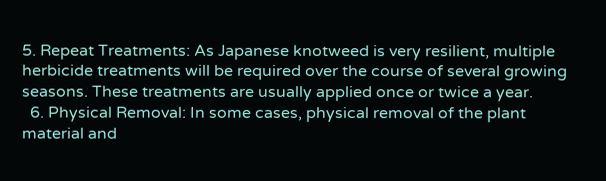5. Repeat Treatments: As Japanese knotweed is very resilient, multiple herbicide treatments will be required over the course of several growing seasons. These treatments are usually applied once or twice a year.
  6. Physical Removal: In some cases, physical removal of the plant material and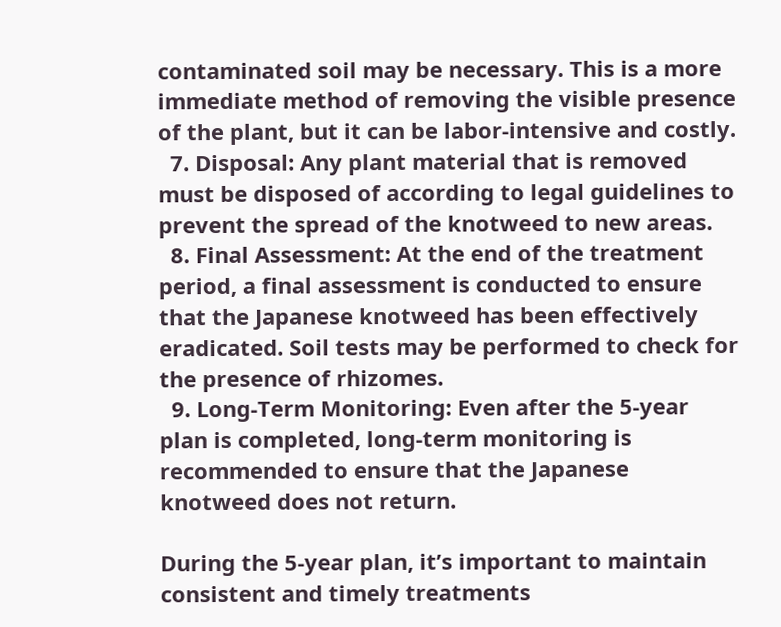contaminated soil may be necessary. This is a more immediate method of removing the visible presence of the plant, but it can be labor-intensive and costly.
  7. Disposal: Any plant material that is removed must be disposed of according to legal guidelines to prevent the spread of the knotweed to new areas.
  8. Final Assessment: At the end of the treatment period, a final assessment is conducted to ensure that the Japanese knotweed has been effectively eradicated. Soil tests may be performed to check for the presence of rhizomes.
  9. Long-Term Monitoring: Even after the 5-year plan is completed, long-term monitoring is recommended to ensure that the Japanese knotweed does not return.

During the 5-year plan, it’s important to maintain consistent and timely treatments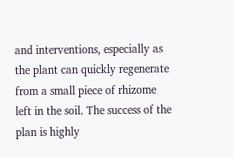and interventions, especially as the plant can quickly regenerate from a small piece of rhizome left in the soil. The success of the plan is highly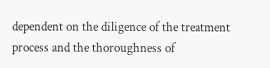dependent on the diligence of the treatment process and the thoroughness of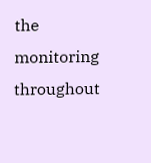the monitoring throughout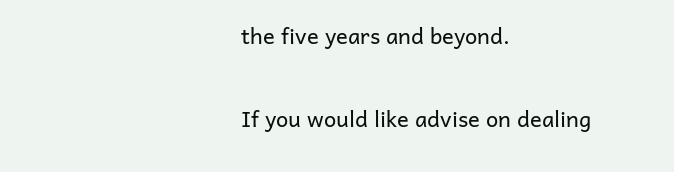the five years and beyond.

If you would like advise on dealing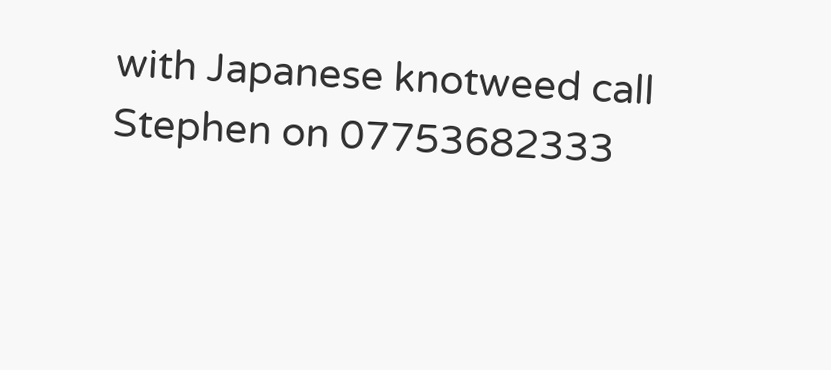with Japanese knotweed call Stephen on 07753682333